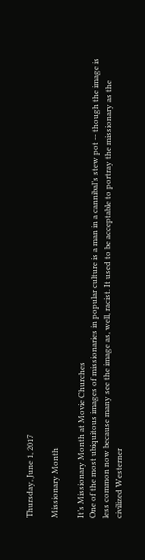Thursday, June 1, 2017

Missionary Month

It’s Missionary Month at Movie Churches
One of the most ubiquitous images of missionaries in popular culture is a man in a cannibal’s stew pot -- though the image is less common now because many see the image as, well, racist. It used to be acceptable to portray the missionary as the civilized Westerner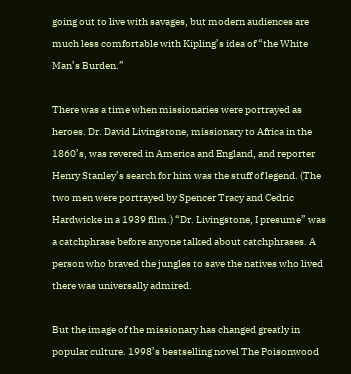going out to live with savages, but modern audiences are much less comfortable with Kipling’s idea of “the White Man’s Burden.”

There was a time when missionaries were portrayed as heroes. Dr. David Livingstone, missionary to Africa in the 1860’s, was revered in America and England, and reporter Henry Stanley’s search for him was the stuff of legend. (The two men were portrayed by Spencer Tracy and Cedric Hardwicke in a 1939 film.) “Dr. Livingstone, I presume” was a catchphrase before anyone talked about catchphrases. A person who braved the jungles to save the natives who lived there was universally admired.

But the image of the missionary has changed greatly in popular culture. 1998’s bestselling novel The Poisonwood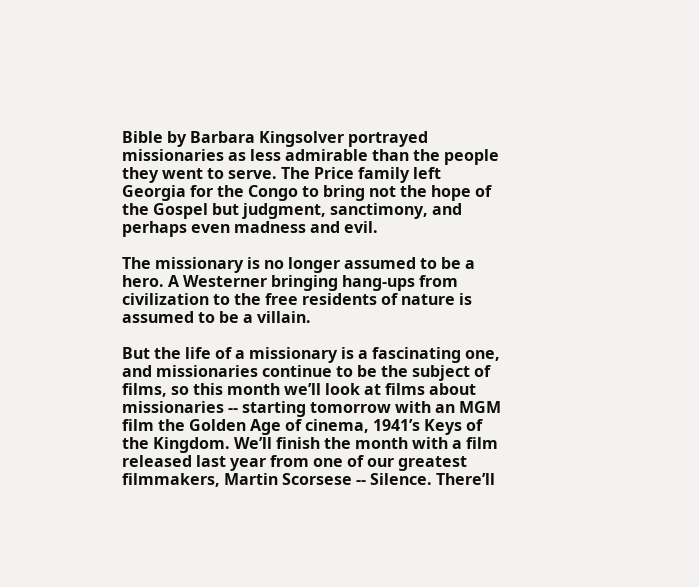Bible by Barbara Kingsolver portrayed missionaries as less admirable than the people they went to serve. The Price family left Georgia for the Congo to bring not the hope of the Gospel but judgment, sanctimony, and perhaps even madness and evil.

The missionary is no longer assumed to be a hero. A Westerner bringing hang-ups from civilization to the free residents of nature is assumed to be a villain.

But the life of a missionary is a fascinating one, and missionaries continue to be the subject of films, so this month we’ll look at films about missionaries -- starting tomorrow with an MGM film the Golden Age of cinema, 1941’s Keys of the Kingdom. We’ll finish the month with a film released last year from one of our greatest filmmakers, Martin Scorsese -- Silence. There’ll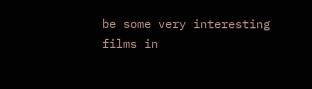be some very interesting films in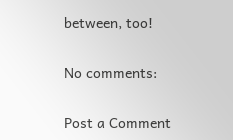between, too!

No comments:

Post a Comment